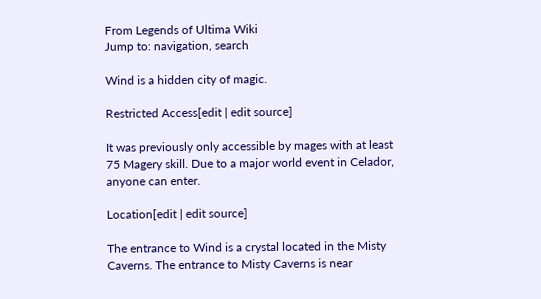From Legends of Ultima Wiki
Jump to: navigation, search

Wind is a hidden city of magic.

Restricted Access[edit | edit source]

It was previously only accessible by mages with at least 75 Magery skill. Due to a major world event in Celador, anyone can enter.

Location[edit | edit source]

The entrance to Wind is a crystal located in the Misty Caverns. The entrance to Misty Caverns is near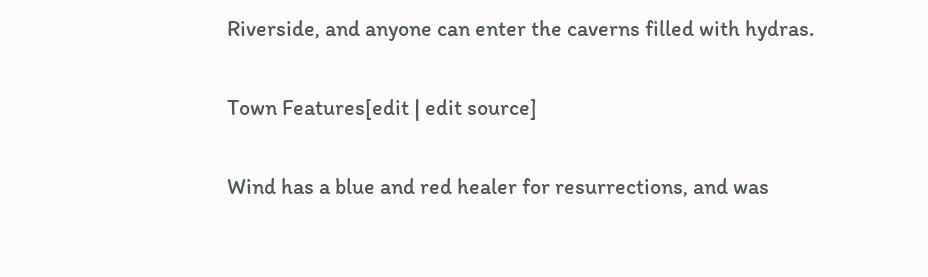Riverside, and anyone can enter the caverns filled with hydras.

Town Features[edit | edit source]

Wind has a blue and red healer for resurrections, and was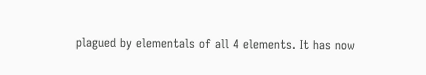plagued by elementals of all 4 elements. It has now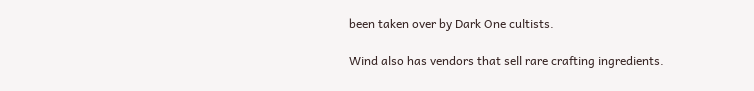been taken over by Dark One cultists.

Wind also has vendors that sell rare crafting ingredients.